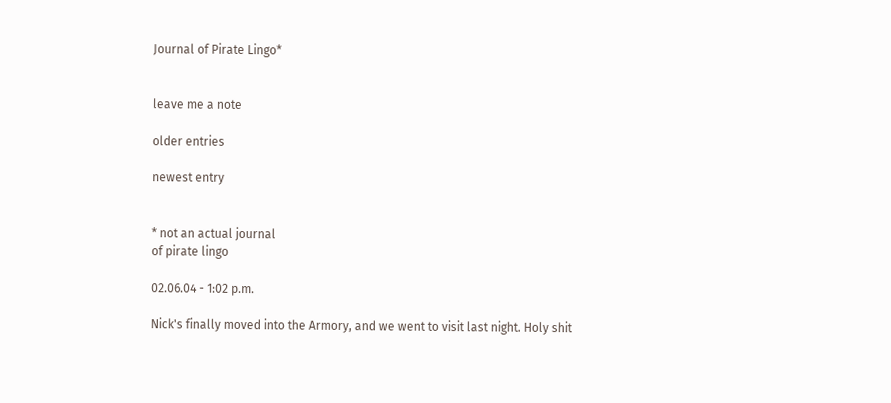Journal of Pirate Lingo*


leave me a note

older entries

newest entry


* not an actual journal
of pirate lingo

02.06.04 - 1:02 p.m.

Nick's finally moved into the Armory, and we went to visit last night. Holy shit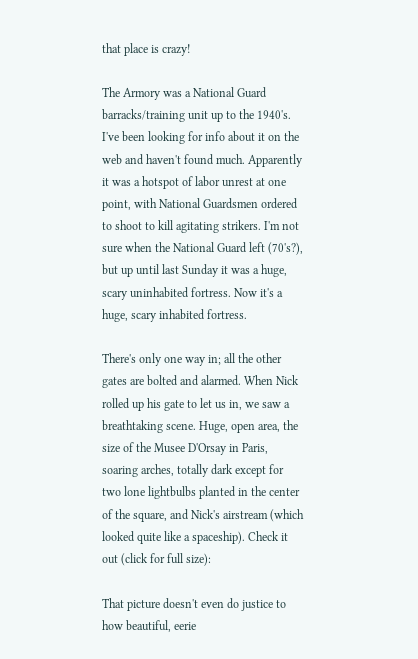that place is crazy!

The Armory was a National Guard barracks/training unit up to the 1940's. I've been looking for info about it on the web and haven't found much. Apparently it was a hotspot of labor unrest at one point, with National Guardsmen ordered to shoot to kill agitating strikers. I'm not sure when the National Guard left (70's?), but up until last Sunday it was a huge, scary uninhabited fortress. Now it's a huge, scary inhabited fortress.

There's only one way in; all the other gates are bolted and alarmed. When Nick rolled up his gate to let us in, we saw a breathtaking scene. Huge, open area, the size of the Musee D'Orsay in Paris, soaring arches, totally dark except for two lone lightbulbs planted in the center of the square, and Nick's airstream (which looked quite like a spaceship). Check it out (click for full size):

That picture doesn't even do justice to how beautiful, eerie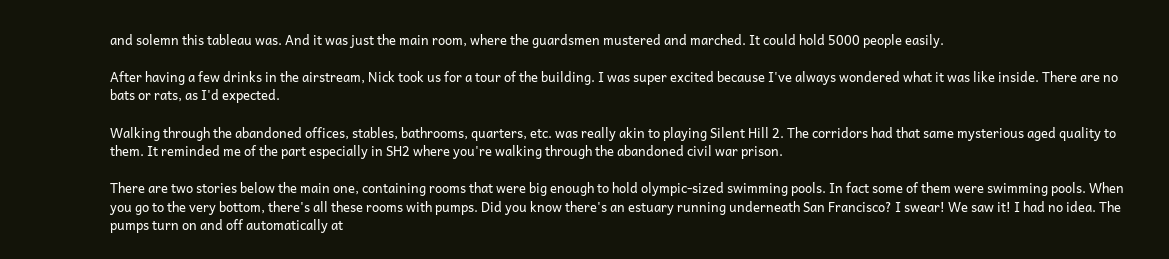and solemn this tableau was. And it was just the main room, where the guardsmen mustered and marched. It could hold 5000 people easily.

After having a few drinks in the airstream, Nick took us for a tour of the building. I was super excited because I've always wondered what it was like inside. There are no bats or rats, as I'd expected.

Walking through the abandoned offices, stables, bathrooms, quarters, etc. was really akin to playing Silent Hill 2. The corridors had that same mysterious aged quality to them. It reminded me of the part especially in SH2 where you're walking through the abandoned civil war prison.

There are two stories below the main one, containing rooms that were big enough to hold olympic-sized swimming pools. In fact some of them were swimming pools. When you go to the very bottom, there's all these rooms with pumps. Did you know there's an estuary running underneath San Francisco? I swear! We saw it! I had no idea. The pumps turn on and off automatically at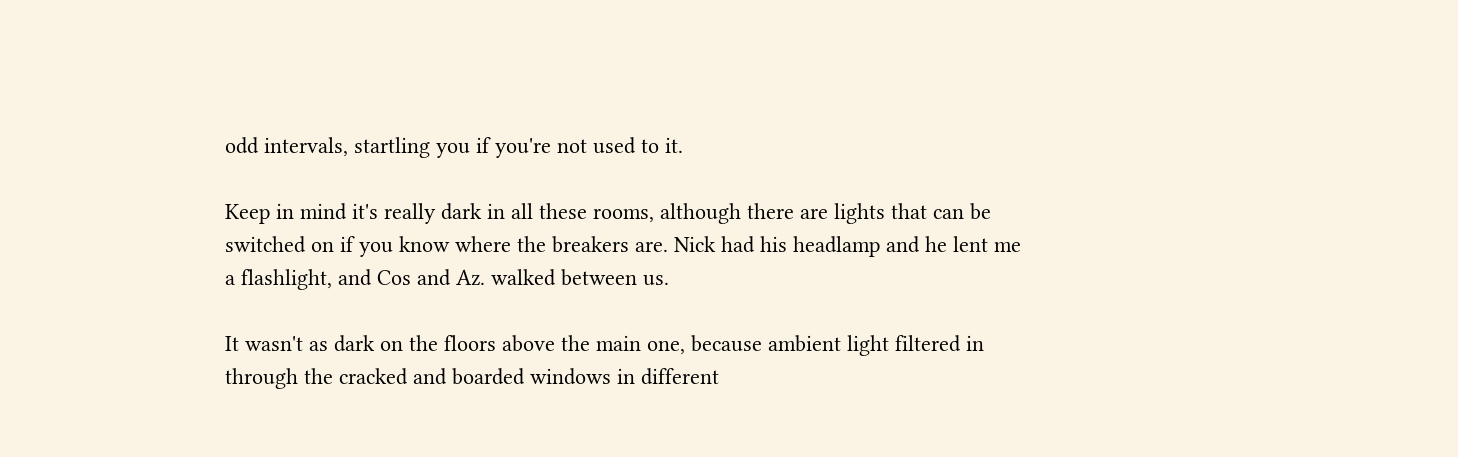odd intervals, startling you if you're not used to it.

Keep in mind it's really dark in all these rooms, although there are lights that can be switched on if you know where the breakers are. Nick had his headlamp and he lent me a flashlight, and Cos and Az. walked between us.

It wasn't as dark on the floors above the main one, because ambient light filtered in through the cracked and boarded windows in different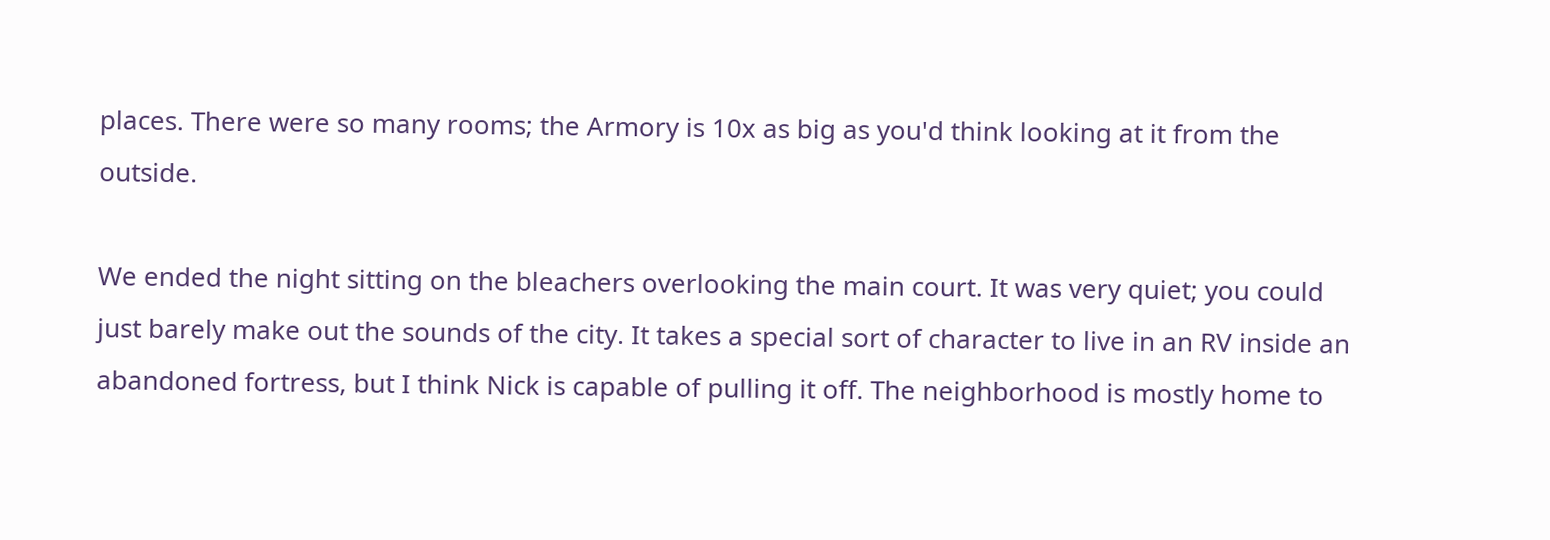places. There were so many rooms; the Armory is 10x as big as you'd think looking at it from the outside.

We ended the night sitting on the bleachers overlooking the main court. It was very quiet; you could just barely make out the sounds of the city. It takes a special sort of character to live in an RV inside an abandoned fortress, but I think Nick is capable of pulling it off. The neighborhood is mostly home to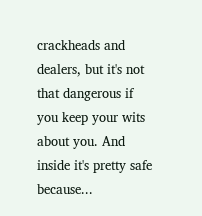crackheads and dealers, but it's not that dangerous if you keep your wits about you. And inside it's pretty safe because...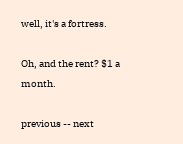well, it's a fortress.

Oh, and the rent? $1 a month.

previous -- next